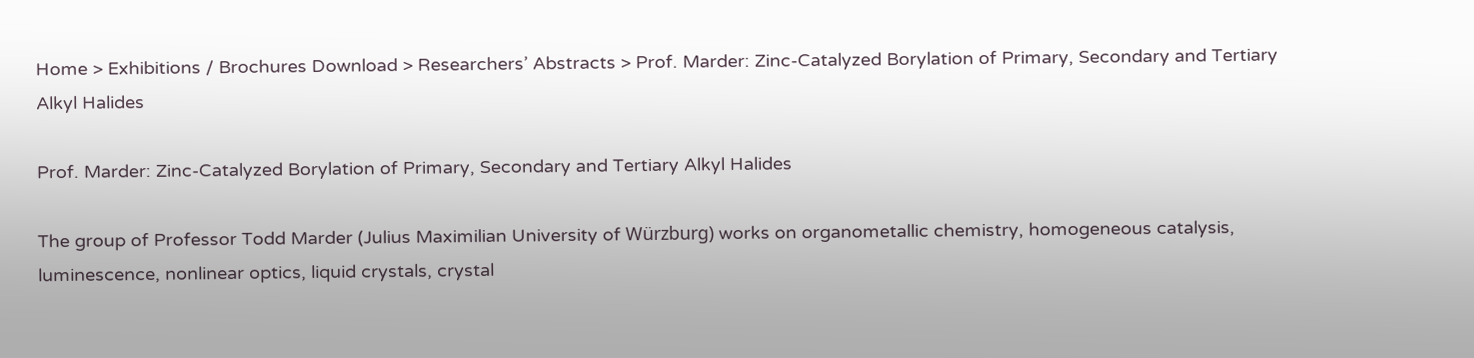Home > Exhibitions / Brochures Download > Researchers’ Abstracts > Prof. Marder: Zinc-Catalyzed Borylation of Primary, Secondary and Tertiary Alkyl Halides

Prof. Marder: Zinc-Catalyzed Borylation of Primary, Secondary and Tertiary Alkyl Halides

The group of Professor Todd Marder (Julius Maximilian University of Würzburg) works on organometallic chemistry, homogeneous catalysis, luminescence, nonlinear optics, liquid crystals, crystal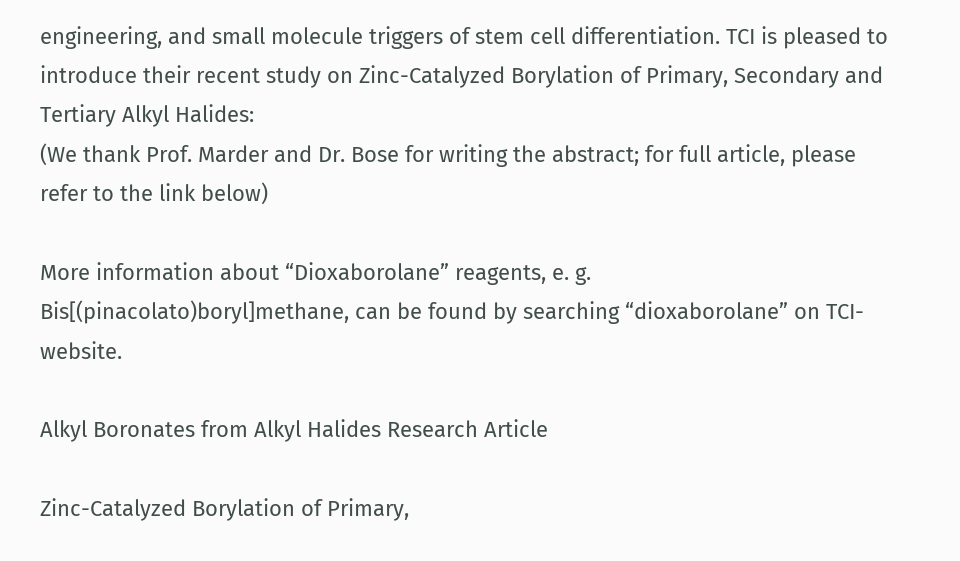engineering, and small molecule triggers of stem cell differentiation. TCI is pleased to introduce their recent study on Zinc-Catalyzed Borylation of Primary, Secondary and Tertiary Alkyl Halides:
(We thank Prof. Marder and Dr. Bose for writing the abstract; for full article, please refer to the link below)

More information about “Dioxaborolane” reagents, e. g. Bis[(pinacolato)boryl]methane, can be found by searching “dioxaborolane” on TCI-website.

Alkyl Boronates from Alkyl Halides Research Article

Zinc-Catalyzed Borylation of Primary,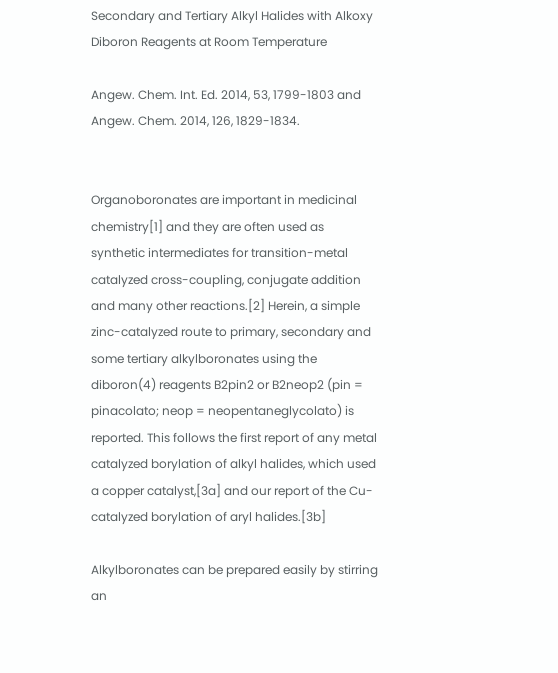Secondary and Tertiary Alkyl Halides with Alkoxy Diboron Reagents at Room Temperature

Angew. Chem. Int. Ed. 2014, 53, 1799-1803 and Angew. Chem. 2014, 126, 1829-1834.


Organoboronates are important in medicinal chemistry[1] and they are often used as synthetic intermediates for transition-metal catalyzed cross-coupling, conjugate addition and many other reactions.[2] Herein, a simple zinc-catalyzed route to primary, secondary and some tertiary alkylboronates using the diboron(4) reagents B2pin2 or B2neop2 (pin = pinacolato; neop = neopentaneglycolato) is reported. This follows the first report of any metal catalyzed borylation of alkyl halides, which used a copper catalyst,[3a] and our report of the Cu-catalyzed borylation of aryl halides.[3b]

Alkylboronates can be prepared easily by stirring an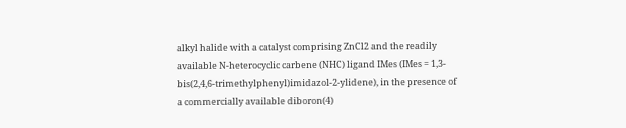alkyl halide with a catalyst comprising ZnCl2 and the readily available N-heterocyclic carbene (NHC) ligand IMes (IMes = 1,3-bis(2,4,6-trimethylphenyl)imidazol-2-ylidene), in the presence of a commercially available diboron(4)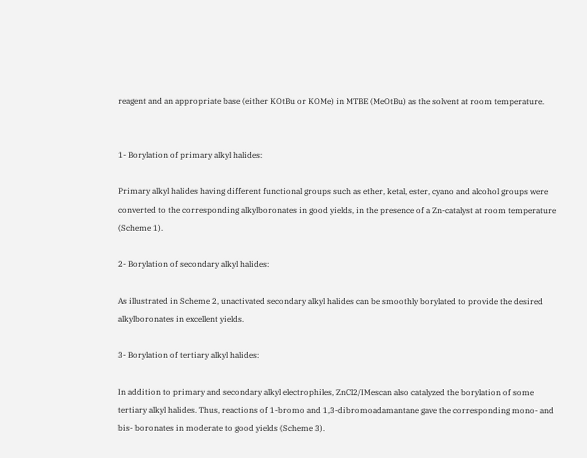reagent and an appropriate base (either KOtBu or KOMe) in MTBE (MeOtBu) as the solvent at room temperature.


1- Borylation of primary alkyl halides:

Primary alkyl halides having different functional groups such as ether, ketal, ester, cyano and alcohol groups were converted to the corresponding alkylboronates in good yields, in the presence of a Zn-catalyst at room temperature (Scheme 1).

2- Borylation of secondary alkyl halides:

As illustrated in Scheme 2, unactivated secondary alkyl halides can be smoothly borylated to provide the desired alkylboronates in excellent yields.

3- Borylation of tertiary alkyl halides:

In addition to primary and secondary alkyl electrophiles, ZnCl2/IMescan also catalyzed the borylation of some tertiary alkyl halides. Thus, reactions of 1-bromo and 1,3-dibromoadamantane gave the corresponding mono- and bis- boronates in moderate to good yields (Scheme 3).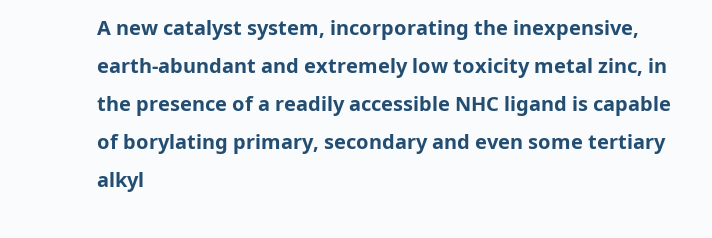A new catalyst system, incorporating the inexpensive, earth-abundant and extremely low toxicity metal zinc, in the presence of a readily accessible NHC ligand is capable of borylating primary, secondary and even some tertiary alkyl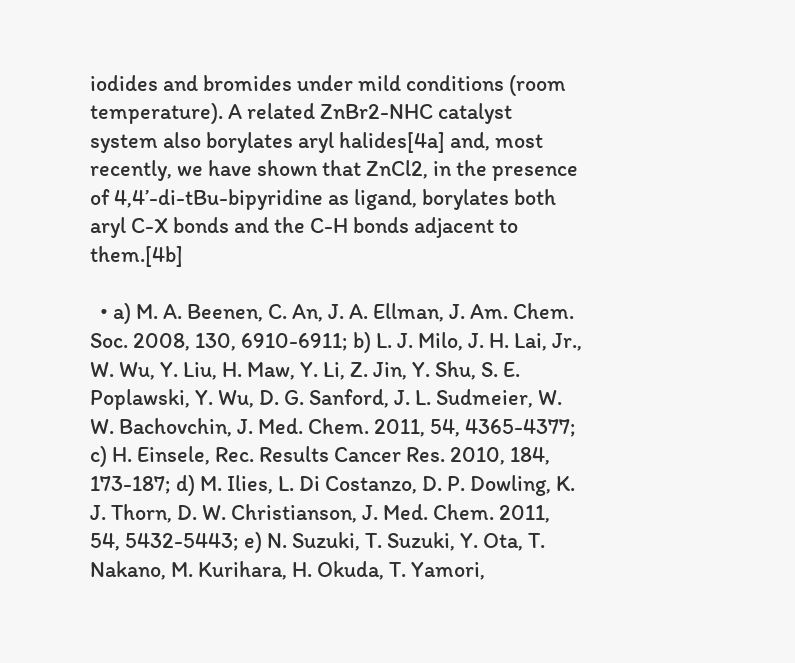iodides and bromides under mild conditions (room temperature). A related ZnBr2-NHC catalyst system also borylates aryl halides[4a] and, most recently, we have shown that ZnCl2, in the presence of 4,4’-di-tBu-bipyridine as ligand, borylates both aryl C-X bonds and the C-H bonds adjacent to them.[4b]

  • a) M. A. Beenen, C. An, J. A. Ellman, J. Am. Chem. Soc. 2008, 130, 6910-6911; b) L. J. Milo, J. H. Lai, Jr., W. Wu, Y. Liu, H. Maw, Y. Li, Z. Jin, Y. Shu, S. E. Poplawski, Y. Wu, D. G. Sanford, J. L. Sudmeier, W. W. Bachovchin, J. Med. Chem. 2011, 54, 4365-4377; c) H. Einsele, Rec. Results Cancer Res. 2010, 184, 173-187; d) M. Ilies, L. Di Costanzo, D. P. Dowling, K. J. Thorn, D. W. Christianson, J. Med. Chem. 2011, 54, 5432-5443; e) N. Suzuki, T. Suzuki, Y. Ota, T. Nakano, M. Kurihara, H. Okuda, T. Yamori,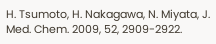H. Tsumoto, H. Nakagawa, N. Miyata, J. Med. Chem. 2009, 52, 2909-2922.